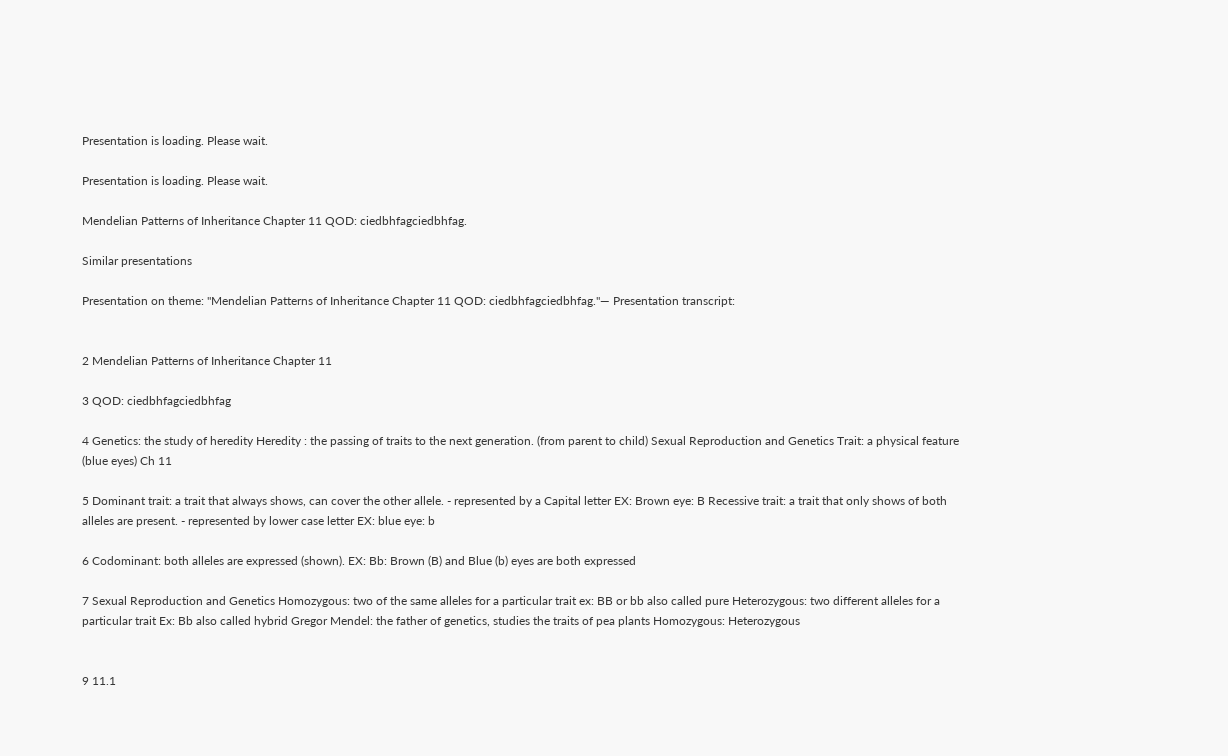Presentation is loading. Please wait.

Presentation is loading. Please wait.

Mendelian Patterns of Inheritance Chapter 11 QOD: ciedbhfagciedbhfag.

Similar presentations

Presentation on theme: "Mendelian Patterns of Inheritance Chapter 11 QOD: ciedbhfagciedbhfag."— Presentation transcript:


2 Mendelian Patterns of Inheritance Chapter 11

3 QOD: ciedbhfagciedbhfag

4 Genetics: the study of heredity Heredity : the passing of traits to the next generation. (from parent to child) Sexual Reproduction and Genetics Trait: a physical feature (blue eyes) Ch 11

5 Dominant trait: a trait that always shows, can cover the other allele. - represented by a Capital letter EX: Brown eye: B Recessive trait: a trait that only shows of both alleles are present. - represented by lower case letter EX: blue eye: b

6 Codominant: both alleles are expressed (shown). EX: Bb: Brown (B) and Blue (b) eyes are both expressed

7 Sexual Reproduction and Genetics Homozygous: two of the same alleles for a particular trait ex: BB or bb also called pure Heterozygous: two different alleles for a particular trait Ex: Bb also called hybrid Gregor Mendel: the father of genetics, studies the traits of pea plants Homozygous: Heterozygous


9 11.1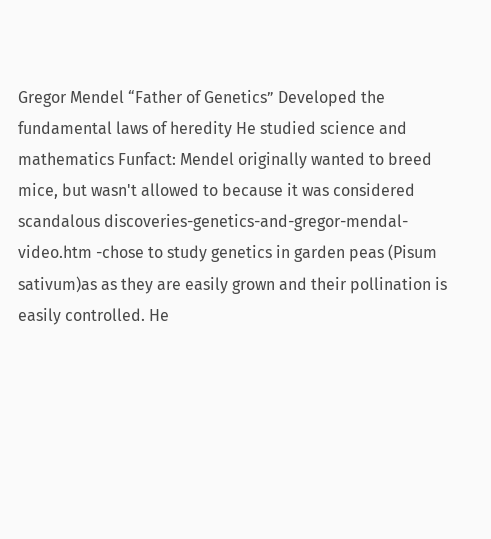Gregor Mendel “Father of Genetics” Developed the fundamental laws of heredity He studied science and mathematics Funfact: Mendel originally wanted to breed mice, but wasn't allowed to because it was considered scandalous discoveries-genetics-and-gregor-mendal-video.htm -chose to study genetics in garden peas (Pisum sativum)as as they are easily grown and their pollination is easily controlled. He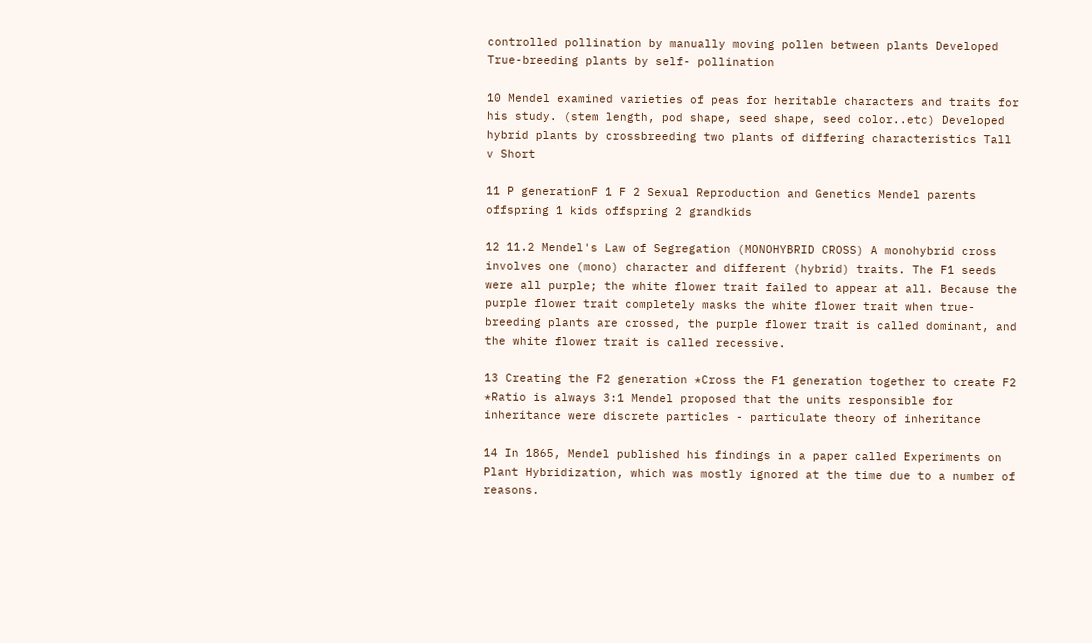controlled pollination by manually moving pollen between plants Developed True-breeding plants by self- pollination

10 Mendel examined varieties of peas for heritable characters and traits for his study. (stem length, pod shape, seed shape, seed color..etc) Developed hybrid plants by crossbreeding two plants of differing characteristics Tall v Short

11 P generationF 1 F 2 Sexual Reproduction and Genetics Mendel parents offspring 1 kids offspring 2 grandkids

12 11.2 Mendel's Law of Segregation (MONOHYBRID CROSS) A monohybrid cross involves one (mono) character and different (hybrid) traits. The F1 seeds were all purple; the white flower trait failed to appear at all. Because the purple flower trait completely masks the white flower trait when true-breeding plants are crossed, the purple flower trait is called dominant, and the white flower trait is called recessive.

13 Creating the F2 generation *Cross the F1 generation together to create F2 *Ratio is always 3:1 Mendel proposed that the units responsible for inheritance were discrete particles - particulate theory of inheritance

14 In 1865, Mendel published his findings in a paper called Experiments on Plant Hybridization, which was mostly ignored at the time due to a number of reasons.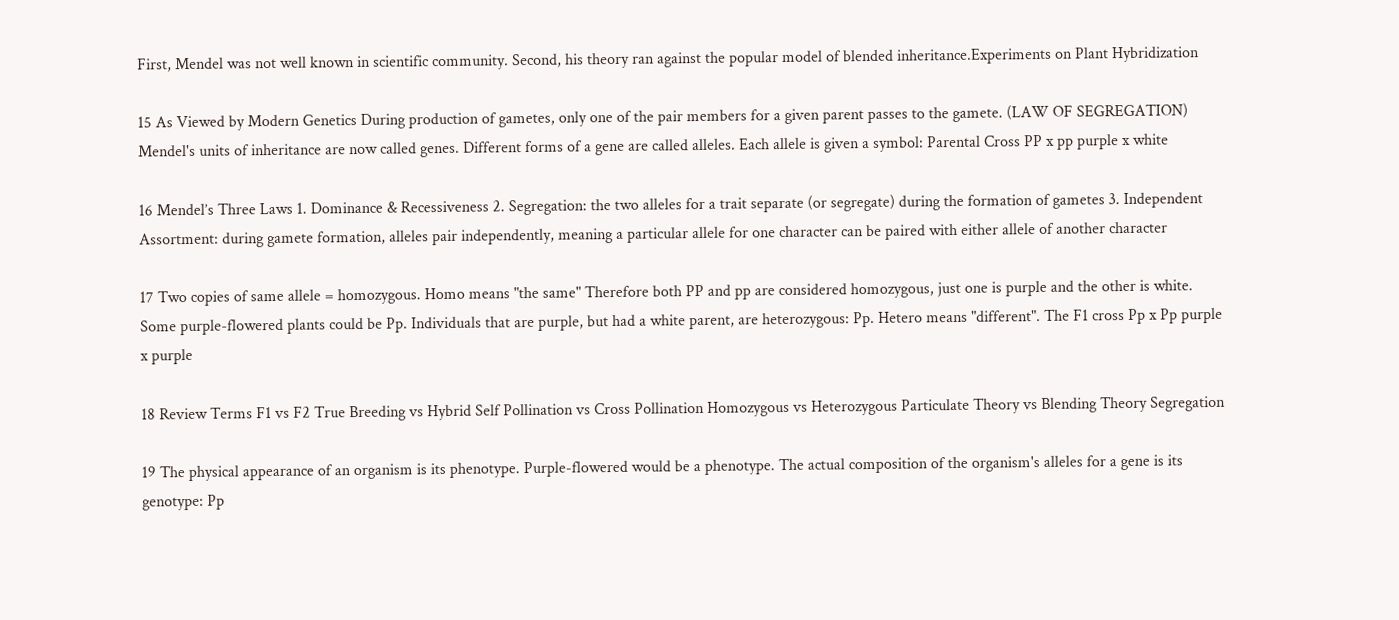First, Mendel was not well known in scientific community. Second, his theory ran against the popular model of blended inheritance.Experiments on Plant Hybridization

15 As Viewed by Modern Genetics During production of gametes, only one of the pair members for a given parent passes to the gamete. (LAW OF SEGREGATION) Mendel's units of inheritance are now called genes. Different forms of a gene are called alleles. Each allele is given a symbol: Parental Cross PP x pp purple x white

16 Mendel’s Three Laws 1. Dominance & Recessiveness 2. Segregation: the two alleles for a trait separate (or segregate) during the formation of gametes 3. Independent Assortment: during gamete formation, alleles pair independently, meaning a particular allele for one character can be paired with either allele of another character

17 Two copies of same allele = homozygous. Homo means "the same" Therefore both PP and pp are considered homozygous, just one is purple and the other is white. Some purple-flowered plants could be Pp. Individuals that are purple, but had a white parent, are heterozygous: Pp. Hetero means "different". The F1 cross Pp x Pp purple x purple

18 Review Terms F1 vs F2 True Breeding vs Hybrid Self Pollination vs Cross Pollination Homozygous vs Heterozygous Particulate Theory vs Blending Theory Segregation

19 The physical appearance of an organism is its phenotype. Purple-flowered would be a phenotype. The actual composition of the organism's alleles for a gene is its genotype: Pp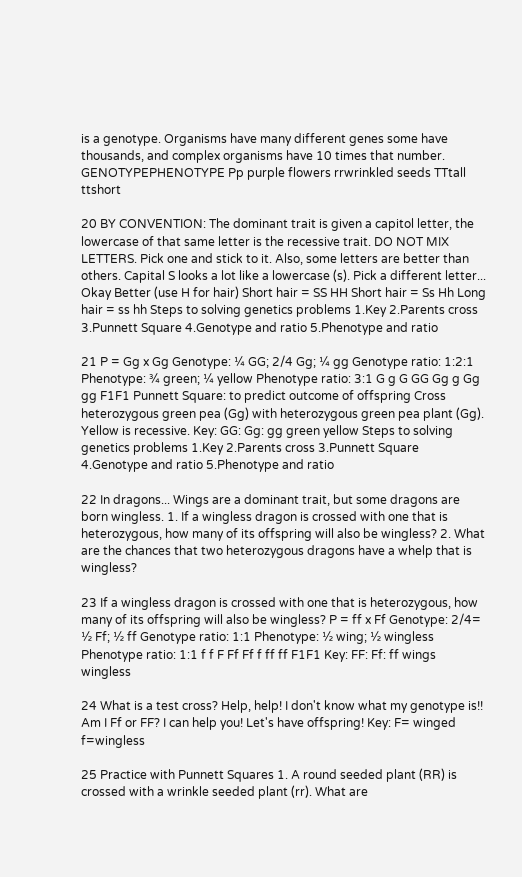is a genotype. Organisms have many different genes some have thousands, and complex organisms have 10 times that number. GENOTYPEPHENOTYPE Pp purple flowers rrwrinkled seeds TTtall ttshort

20 BY CONVENTION: The dominant trait is given a capitol letter, the lowercase of that same letter is the recessive trait. DO NOT MIX LETTERS. Pick one and stick to it. Also, some letters are better than others. Capital S looks a lot like a lowercase (s). Pick a different letter... Okay Better (use H for hair) Short hair = SS HH Short hair = Ss Hh Long hair = ss hh Steps to solving genetics problems 1.Key 2.Parents cross 3.Punnett Square 4.Genotype and ratio 5.Phenotype and ratio

21 P = Gg x Gg Genotype: ¼ GG; 2/4 Gg; ¼ gg Genotype ratio: 1:2:1 Phenotype: ¾ green; ¼ yellow Phenotype ratio: 3:1 G g G GG Gg g Gg gg F1F1 Punnett Square: to predict outcome of offspring Cross heterozygous green pea (Gg) with heterozygous green pea plant (Gg). Yellow is recessive. Key: GG: Gg: gg green yellow Steps to solving genetics problems 1.Key 2.Parents cross 3.Punnett Square 4.Genotype and ratio 5.Phenotype and ratio

22 In dragons... Wings are a dominant trait, but some dragons are born wingless. 1. If a wingless dragon is crossed with one that is heterozygous, how many of its offspring will also be wingless? 2. What are the chances that two heterozygous dragons have a whelp that is wingless?

23 If a wingless dragon is crossed with one that is heterozygous, how many of its offspring will also be wingless? P = ff x Ff Genotype: 2/4= ½ Ff; ½ ff Genotype ratio: 1:1 Phenotype: ½ wing; ½ wingless Phenotype ratio: 1:1 f f F Ff Ff f ff ff F1F1 Key: FF: Ff: ff wings wingless

24 What is a test cross? Help, help! I don't know what my genotype is!! Am I Ff or FF? I can help you! Let's have offspring! Key: F= winged f=wingless

25 Practice with Punnett Squares 1. A round seeded plant (RR) is crossed with a wrinkle seeded plant (rr). What are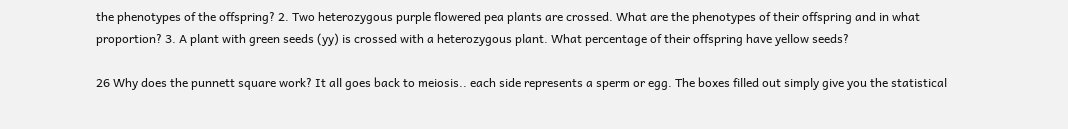the phenotypes of the offspring? 2. Two heterozygous purple flowered pea plants are crossed. What are the phenotypes of their offspring and in what proportion? 3. A plant with green seeds (yy) is crossed with a heterozygous plant. What percentage of their offspring have yellow seeds?

26 Why does the punnett square work? It all goes back to meiosis.. each side represents a sperm or egg. The boxes filled out simply give you the statistical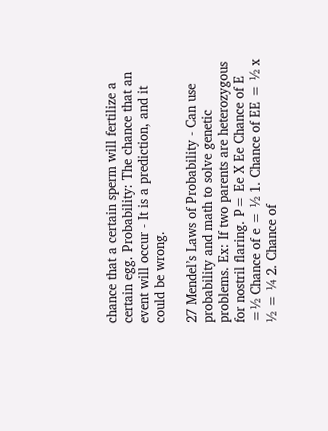chance that a certain sperm will fertilize a certain egg. Probability: The chance that an event will occur - It is a prediction, and it could be wrong.

27 Mendel’s Laws of Probability - Can use probability and math to solve genetic problems. Ex: If two parents are heterozygous for nostril flaring. P= Ee X Ee Chance of E =½ Chance of e = ½ 1. Chance of EE = ½ x ½ = ¼ 2. Chance of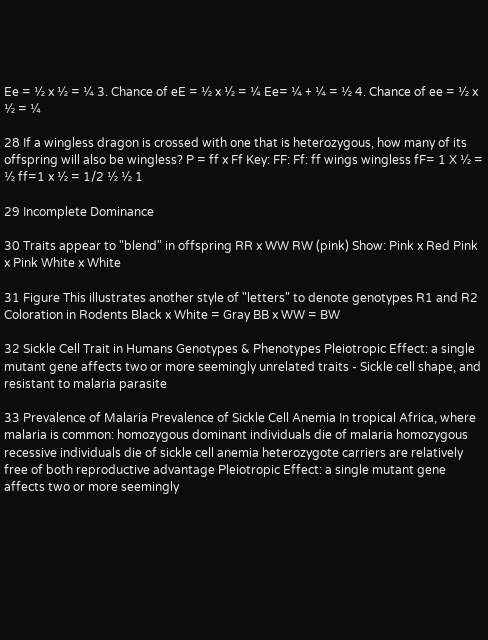Ee = ½ x ½ = ¼ 3. Chance of eE = ½ x ½ = ¼ Ee= ¼ + ¼ = ½ 4. Chance of ee = ½ x ½ = ¼

28 If a wingless dragon is crossed with one that is heterozygous, how many of its offspring will also be wingless? P = ff x Ff Key: FF: Ff: ff wings wingless fF= 1 X ½ = ½ ff=1 x ½ = 1/2 ½ ½ 1

29 Incomplete Dominance

30 Traits appear to "blend" in offspring RR x WW RW (pink) Show: Pink x Red Pink x Pink White x White

31 Figure This illustrates another style of "letters" to denote genotypes R1 and R2 Coloration in Rodents Black x White = Gray BB x WW = BW

32 Sickle Cell Trait in Humans Genotypes & Phenotypes Pleiotropic Effect: a single mutant gene affects two or more seemingly unrelated traits - Sickle cell shape, and resistant to malaria parasite

33 Prevalence of Malaria Prevalence of Sickle Cell Anemia In tropical Africa, where malaria is common: homozygous dominant individuals die of malaria homozygous recessive individuals die of sickle cell anemia heterozygote carriers are relatively free of both reproductive advantage Pleiotropic Effect: a single mutant gene affects two or more seemingly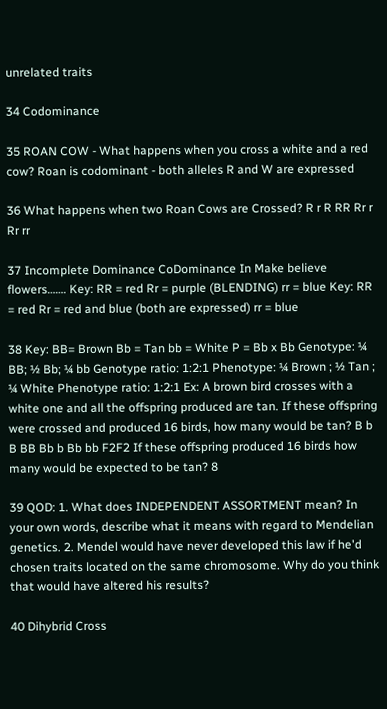unrelated traits

34 Codominance

35 ROAN COW - What happens when you cross a white and a red cow? Roan is codominant - both alleles R and W are expressed

36 What happens when two Roan Cows are Crossed? R r R RR Rr r Rr rr

37 Incomplete Dominance CoDominance In Make believe flowers……. Key: RR = red Rr = purple (BLENDING) rr = blue Key: RR = red Rr = red and blue (both are expressed) rr = blue

38 Key: BB= Brown Bb = Tan bb = White P = Bb x Bb Genotype: ¼ BB; ½ Bb; ¼ bb Genotype ratio: 1:2:1 Phenotype: ¼ Brown ; ½ Tan ; ¼ White Phenotype ratio: 1:2:1 Ex: A brown bird crosses with a white one and all the offspring produced are tan. If these offspring were crossed and produced 16 birds, how many would be tan? B b B BB Bb b Bb bb F2F2 If these offspring produced 16 birds how many would be expected to be tan? 8

39 QOD: 1. What does INDEPENDENT ASSORTMENT mean? In your own words, describe what it means with regard to Mendelian genetics. 2. Mendel would have never developed this law if he'd chosen traits located on the same chromosome. Why do you think that would have altered his results?

40 Dihybrid Cross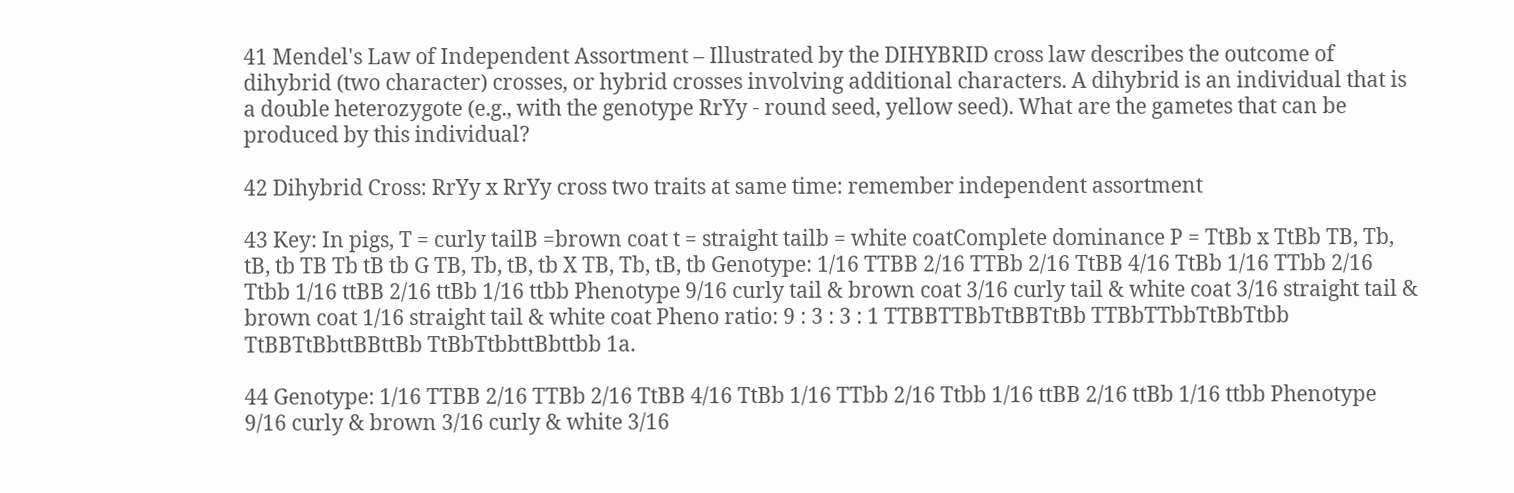41 Mendel's Law of Independent Assortment – Illustrated by the DIHYBRID cross law describes the outcome of dihybrid (two character) crosses, or hybrid crosses involving additional characters. A dihybrid is an individual that is a double heterozygote (e.g., with the genotype RrYy - round seed, yellow seed). What are the gametes that can be produced by this individual?

42 Dihybrid Cross: RrYy x RrYy cross two traits at same time: remember independent assortment

43 Key: In pigs, T = curly tailB =brown coat t = straight tailb = white coatComplete dominance P = TtBb x TtBb TB, Tb, tB, tb TB Tb tB tb G TB, Tb, tB, tb X TB, Tb, tB, tb Genotype: 1/16 TTBB 2/16 TTBb 2/16 TtBB 4/16 TtBb 1/16 TTbb 2/16 Ttbb 1/16 ttBB 2/16 ttBb 1/16 ttbb Phenotype 9/16 curly tail & brown coat 3/16 curly tail & white coat 3/16 straight tail & brown coat 1/16 straight tail & white coat Pheno ratio: 9 : 3 : 3 : 1 TTBBTTBbTtBBTtBb TTBbTTbbTtBbTtbb TtBBTtBbttBBttBb TtBbTtbbttBbttbb 1a.

44 Genotype: 1/16 TTBB 2/16 TTBb 2/16 TtBB 4/16 TtBb 1/16 TTbb 2/16 Ttbb 1/16 ttBB 2/16 ttBb 1/16 ttbb Phenotype 9/16 curly & brown 3/16 curly & white 3/16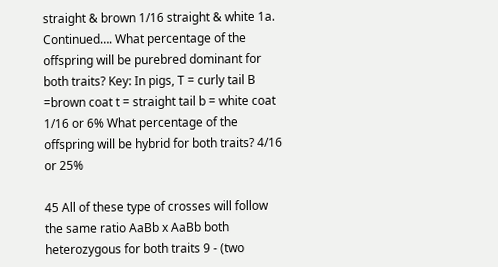straight & brown 1/16 straight & white 1a. Continued…. What percentage of the offspring will be purebred dominant for both traits? Key: In pigs, T = curly tail B =brown coat t = straight tail b = white coat 1/16 or 6% What percentage of the offspring will be hybrid for both traits? 4/16 or 25%

45 All of these type of crosses will follow the same ratio AaBb x AaBb both heterozygous for both traits 9 - (two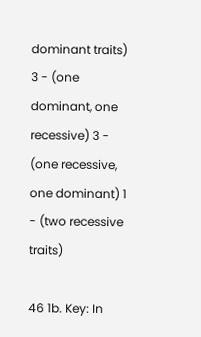dominant traits) 3 - (one dominant, one recessive) 3 - (one recessive, one dominant) 1 - (two recessive traits)

46 1b. Key: In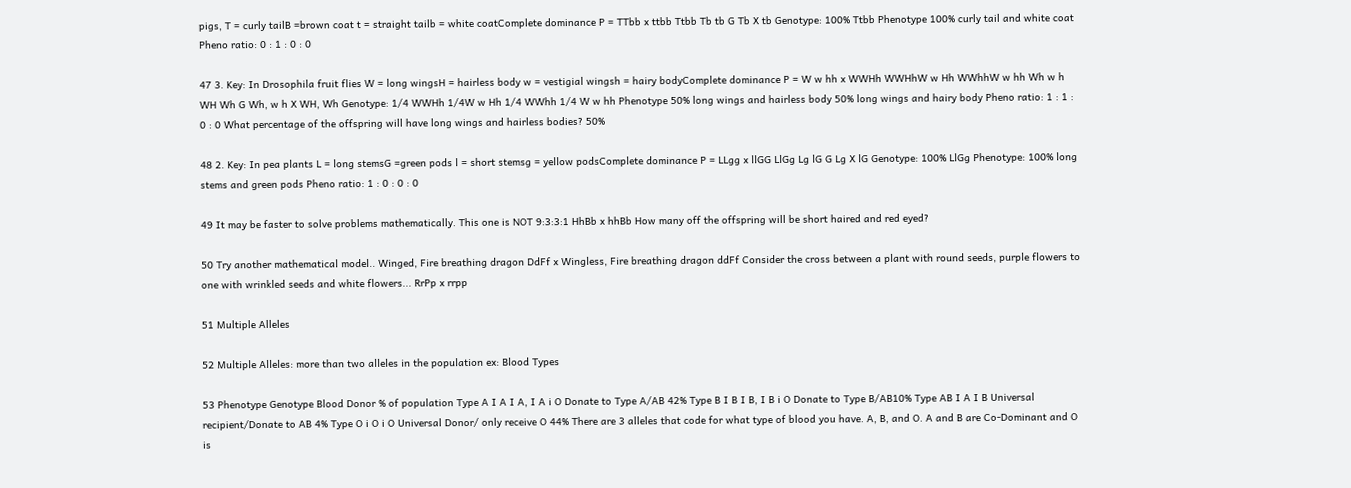pigs, T = curly tailB =brown coat t = straight tailb = white coatComplete dominance P = TTbb x ttbb Ttbb Tb tb G Tb X tb Genotype: 100% Ttbb Phenotype 100% curly tail and white coat Pheno ratio: 0 : 1 : 0 : 0

47 3. Key: In Drosophila fruit flies W = long wingsH = hairless body w = vestigial wingsh = hairy bodyComplete dominance P = W w hh x WWHh WWHhW w Hh WWhhW w hh Wh w h WH Wh G Wh, w h X WH, Wh Genotype: 1/4 WWHh 1/4W w Hh 1/4 WWhh 1/4 W w hh Phenotype 50% long wings and hairless body 50% long wings and hairy body Pheno ratio: 1 : 1 : 0 : 0 What percentage of the offspring will have long wings and hairless bodies? 50%

48 2. Key: In pea plants L = long stemsG =green pods l = short stemsg = yellow podsComplete dominance P = LLgg x llGG LlGg Lg lG G Lg X lG Genotype: 100% LlGg Phenotype: 100% long stems and green pods Pheno ratio: 1 : 0 : 0 : 0

49 It may be faster to solve problems mathematically. This one is NOT 9:3:3:1 HhBb x hhBb How many off the offspring will be short haired and red eyed?

50 Try another mathematical model.. Winged, Fire breathing dragon DdFf x Wingless, Fire breathing dragon ddFf Consider the cross between a plant with round seeds, purple flowers to one with wrinkled seeds and white flowers... RrPp x rrpp

51 Multiple Alleles

52 Multiple Alleles: more than two alleles in the population ex: Blood Types

53 Phenotype Genotype Blood Donor % of population Type A I A I A, I A i O Donate to Type A/AB 42% Type B I B I B, I B i O Donate to Type B/AB10% Type AB I A I B Universal recipient/Donate to AB 4% Type O i O i O Universal Donor/ only receive O 44% There are 3 alleles that code for what type of blood you have. A, B, and O. A and B are Co-Dominant and O is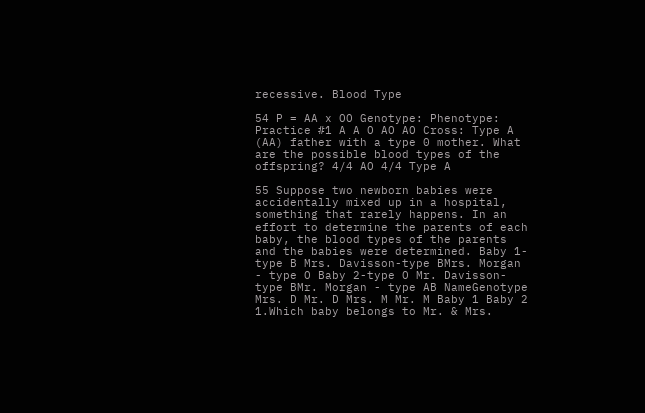recessive. Blood Type

54 P = AA x OO Genotype: Phenotype: Practice #1 A A O AO AO Cross: Type A (AA) father with a type 0 mother. What are the possible blood types of the offspring? 4/4 AO 4/4 Type A

55 Suppose two newborn babies were accidentally mixed up in a hospital, something that rarely happens. In an effort to determine the parents of each baby, the blood types of the parents and the babies were determined. Baby 1-type B Mrs. Davisson-type BMrs. Morgan - type O Baby 2-type O Mr. Davisson- type BMr. Morgan - type AB NameGenotype Mrs. D Mr. D Mrs. M Mr. M Baby 1 Baby 2 1.Which baby belongs to Mr. & Mrs.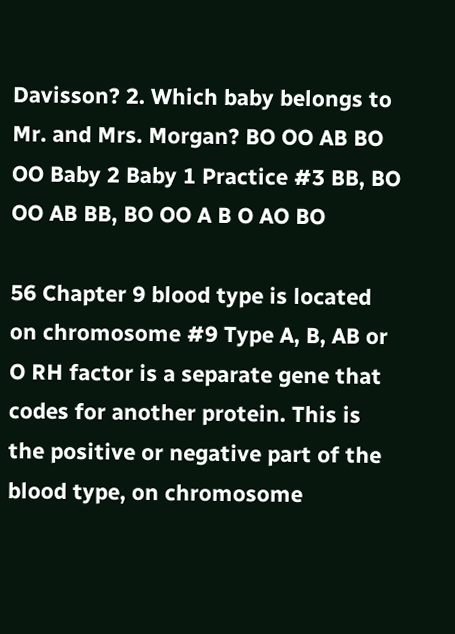Davisson? 2. Which baby belongs to Mr. and Mrs. Morgan? BO OO AB BO OO Baby 2 Baby 1 Practice #3 BB, BO OO AB BB, BO OO A B O AO BO

56 Chapter 9 blood type is located on chromosome #9 Type A, B, AB or O RH factor is a separate gene that codes for another protein. This is the positive or negative part of the blood type, on chromosome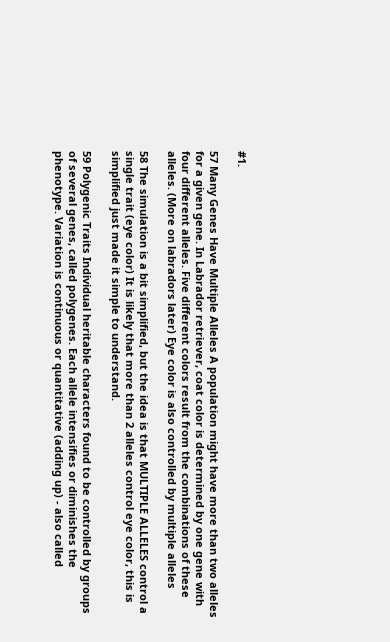#1.

57 Many Genes Have Multiple Alleles A population might have more than two alleles for a given gene. In Labrador retriever, coat color is determined by one gene with four different alleles. Five different colors result from the combinations of these alleles. (More on labradors later) Eye color is also controlled by multiple alleles

58 The simulation is a bit simplified, but the idea is that MULTIPLE ALLELES control a single trait (eye color) It is likely that more than 2 alleles control eye color, this is simplified just made it simple to understand.

59 Polygenic Traits Individual heritable characters found to be controlled by groups of several genes, called polygenes. Each allele intensifies or diminishes the phenotype. Variation is continuous or quantitative (adding up) - also called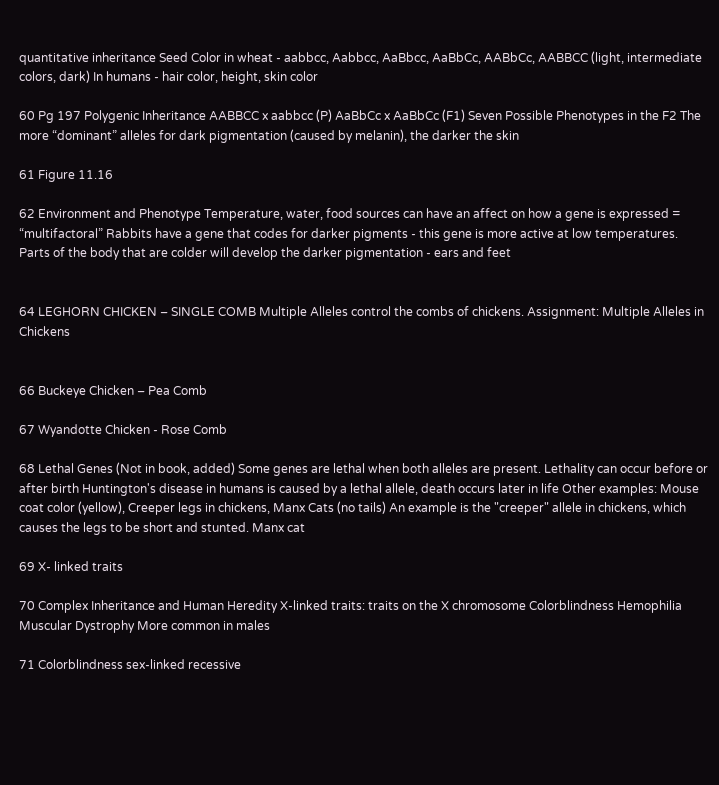quantitative inheritance Seed Color in wheat - aabbcc, Aabbcc, AaBbcc, AaBbCc, AABbCc, AABBCC (light, intermediate colors, dark) In humans - hair color, height, skin color

60 Pg 197 Polygenic Inheritance AABBCC x aabbcc (P) AaBbCc x AaBbCc (F1) Seven Possible Phenotypes in the F2 The more “dominant” alleles for dark pigmentation (caused by melanin), the darker the skin

61 Figure 11.16

62 Environment and Phenotype Temperature, water, food sources can have an affect on how a gene is expressed = “multifactoral” Rabbits have a gene that codes for darker pigments - this gene is more active at low temperatures. Parts of the body that are colder will develop the darker pigmentation - ears and feet


64 LEGHORN CHICKEN – SINGLE COMB Multiple Alleles control the combs of chickens. Assignment: Multiple Alleles in Chickens


66 Buckeye Chicken – Pea Comb

67 Wyandotte Chicken - Rose Comb

68 Lethal Genes (Not in book, added) Some genes are lethal when both alleles are present. Lethality can occur before or after birth Huntington's disease in humans is caused by a lethal allele, death occurs later in life Other examples: Mouse coat color (yellow), Creeper legs in chickens, Manx Cats (no tails) An example is the "creeper" allele in chickens, which causes the legs to be short and stunted. Manx cat

69 X- linked traits

70 Complex Inheritance and Human Heredity X-linked traits: traits on the X chromosome Colorblindness Hemophilia Muscular Dystrophy More common in males

71 Colorblindness sex-linked recessive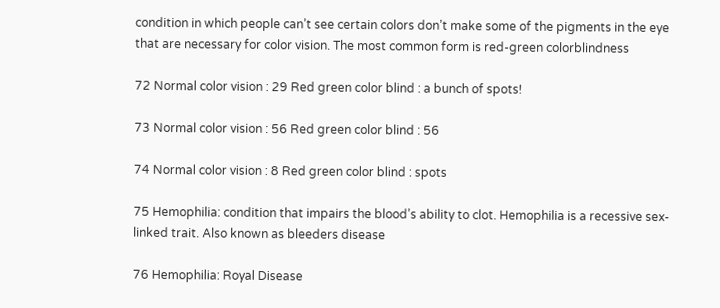condition in which people can’t see certain colors don’t make some of the pigments in the eye that are necessary for color vision. The most common form is red-green colorblindness

72 Normal color vision : 29 Red green color blind : a bunch of spots!

73 Normal color vision : 56 Red green color blind : 56

74 Normal color vision : 8 Red green color blind : spots

75 Hemophilia: condition that impairs the blood’s ability to clot. Hemophilia is a recessive sex-linked trait. Also known as bleeders disease

76 Hemophilia: Royal Disease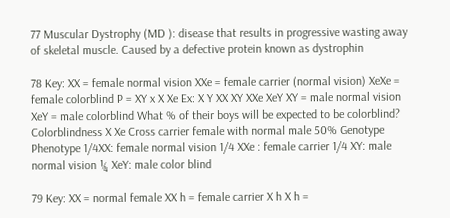77 Muscular Dystrophy (MD ): disease that results in progressive wasting away of skeletal muscle. Caused by a defective protein known as dystrophin

78 Key: XX = female normal vision XXe = female carrier (normal vision) XeXe = female colorblind P = XY x X Xe Ex: X Y XX XY XXe XeY XY = male normal vision XeY = male colorblind What % of their boys will be expected to be colorblind? Colorblindness X Xe Cross carrier female with normal male 50% Genotype Phenotype 1/4XX: female normal vision 1/4 XXe : female carrier 1/4 XY: male normal vision ¼ XeY: male color blind

79 Key: XX = normal female XX h = female carrier X h X h =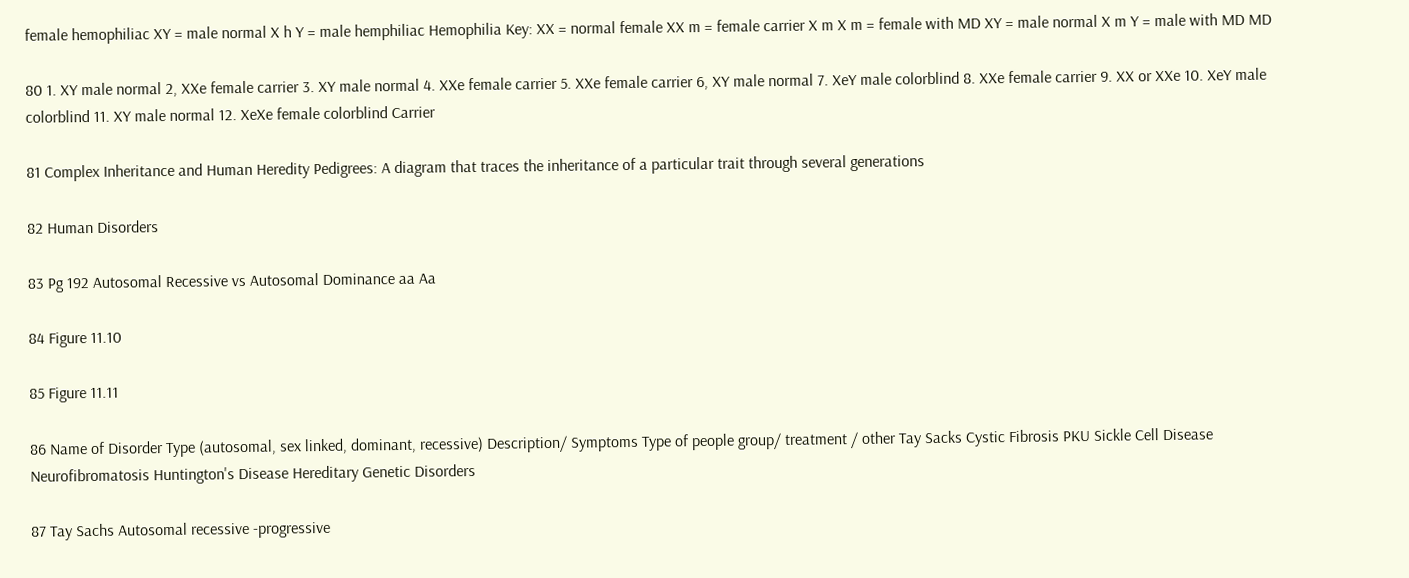female hemophiliac XY = male normal X h Y = male hemphiliac Hemophilia Key: XX = normal female XX m = female carrier X m X m = female with MD XY = male normal X m Y = male with MD MD

80 1. XY male normal 2, XXe female carrier 3. XY male normal 4. XXe female carrier 5. XXe female carrier 6, XY male normal 7. XeY male colorblind 8. XXe female carrier 9. XX or XXe 10. XeY male colorblind 11. XY male normal 12. XeXe female colorblind Carrier

81 Complex Inheritance and Human Heredity Pedigrees: A diagram that traces the inheritance of a particular trait through several generations

82 Human Disorders

83 Pg 192 Autosomal Recessive vs Autosomal Dominance aa Aa

84 Figure 11.10

85 Figure 11.11

86 Name of Disorder Type (autosomal, sex linked, dominant, recessive) Description/ Symptoms Type of people group/ treatment / other Tay Sacks Cystic Fibrosis PKU Sickle Cell Disease Neurofibromatosis Huntington's Disease Hereditary Genetic Disorders

87 Tay Sachs Autosomal recessive -progressive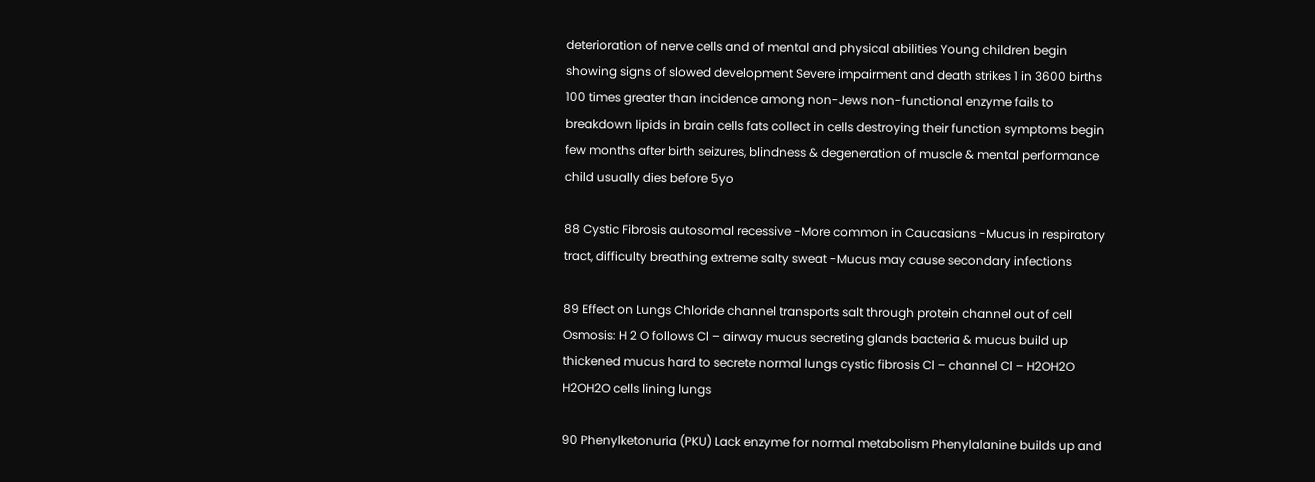deterioration of nerve cells and of mental and physical abilities Young children begin showing signs of slowed development Severe impairment and death strikes 1 in 3600 births 100 times greater than incidence among non-Jews non-functional enzyme fails to breakdown lipids in brain cells fats collect in cells destroying their function symptoms begin few months after birth seizures, blindness & degeneration of muscle & mental performance child usually dies before 5yo

88 Cystic Fibrosis autosomal recessive -More common in Caucasians -Mucus in respiratory tract, difficulty breathing extreme salty sweat -Mucus may cause secondary infections

89 Effect on Lungs Chloride channel transports salt through protein channel out of cell Osmosis: H 2 O follows Cl – airway mucus secreting glands bacteria & mucus build up thickened mucus hard to secrete normal lungs cystic fibrosis Cl – channel Cl – H2OH2O H2OH2O cells lining lungs

90 Phenylketonuria (PKU) Lack enzyme for normal metabolism Phenylalanine builds up and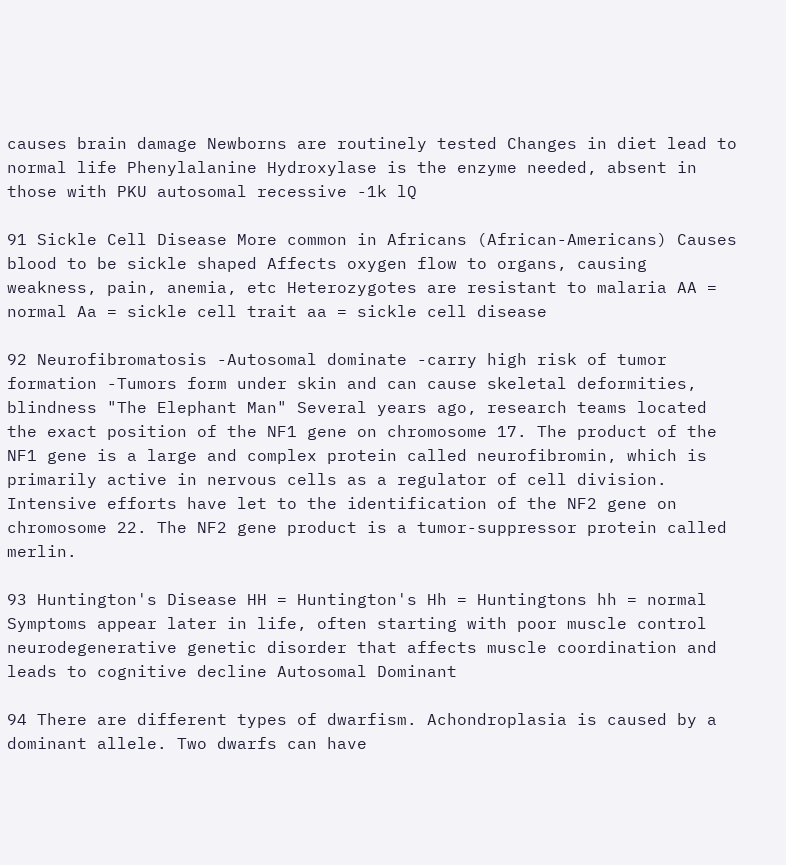causes brain damage Newborns are routinely tested Changes in diet lead to normal life Phenylalanine Hydroxylase is the enzyme needed, absent in those with PKU autosomal recessive -1k lQ

91 Sickle Cell Disease More common in Africans (African-Americans) Causes blood to be sickle shaped Affects oxygen flow to organs, causing weakness, pain, anemia, etc Heterozygotes are resistant to malaria AA = normal Aa = sickle cell trait aa = sickle cell disease

92 Neurofibromatosis -Autosomal dominate -carry high risk of tumor formation -Tumors form under skin and can cause skeletal deformities, blindness "The Elephant Man" Several years ago, research teams located the exact position of the NF1 gene on chromosome 17. The product of the NF1 gene is a large and complex protein called neurofibromin, which is primarily active in nervous cells as a regulator of cell division. Intensive efforts have let to the identification of the NF2 gene on chromosome 22. The NF2 gene product is a tumor-suppressor protein called merlin.

93 Huntington's Disease HH = Huntington's Hh = Huntingtons hh = normal Symptoms appear later in life, often starting with poor muscle control neurodegenerative genetic disorder that affects muscle coordination and leads to cognitive decline Autosomal Dominant

94 There are different types of dwarfism. Achondroplasia is caused by a dominant allele. Two dwarfs can have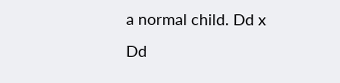a normal child. Dd x Dd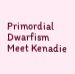Primordial Dwarfism Meet Kenadie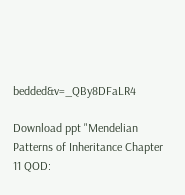bedded&v=_QBy8DFaLR4

Download ppt "Mendelian Patterns of Inheritance Chapter 11 QOD: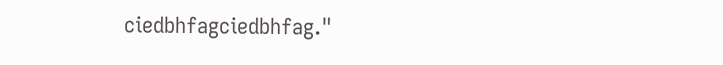ciedbhfagciedbhfag."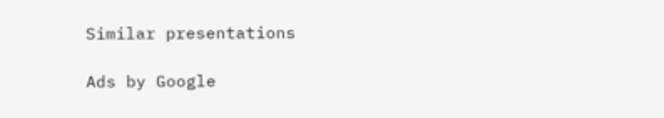Similar presentations

Ads by Google